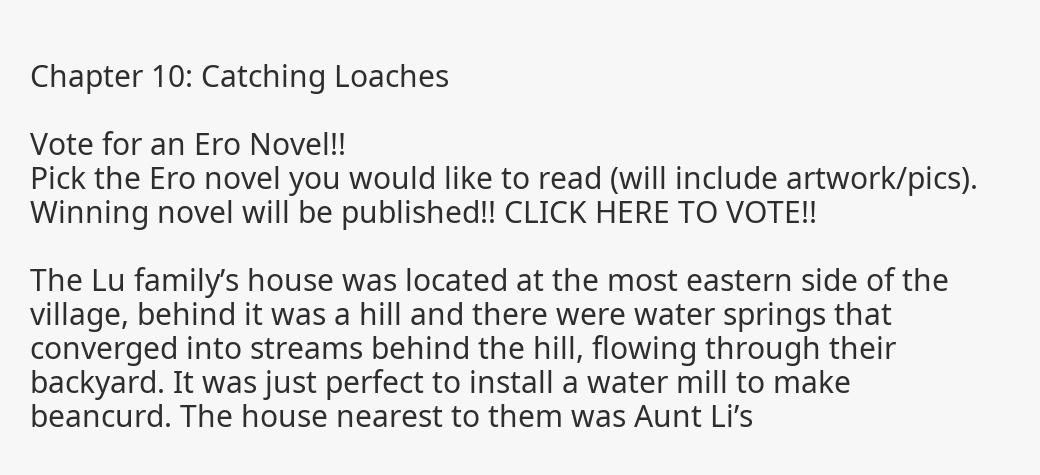Chapter 10: Catching Loaches

Vote for an Ero Novel!!
Pick the Ero novel you would like to read (will include artwork/pics). Winning novel will be published!! CLICK HERE TO VOTE!!

The Lu family’s house was located at the most eastern side of the village, behind it was a hill and there were water springs that converged into streams behind the hill, flowing through their backyard. It was just perfect to install a water mill to make beancurd. The house nearest to them was Aunt Li’s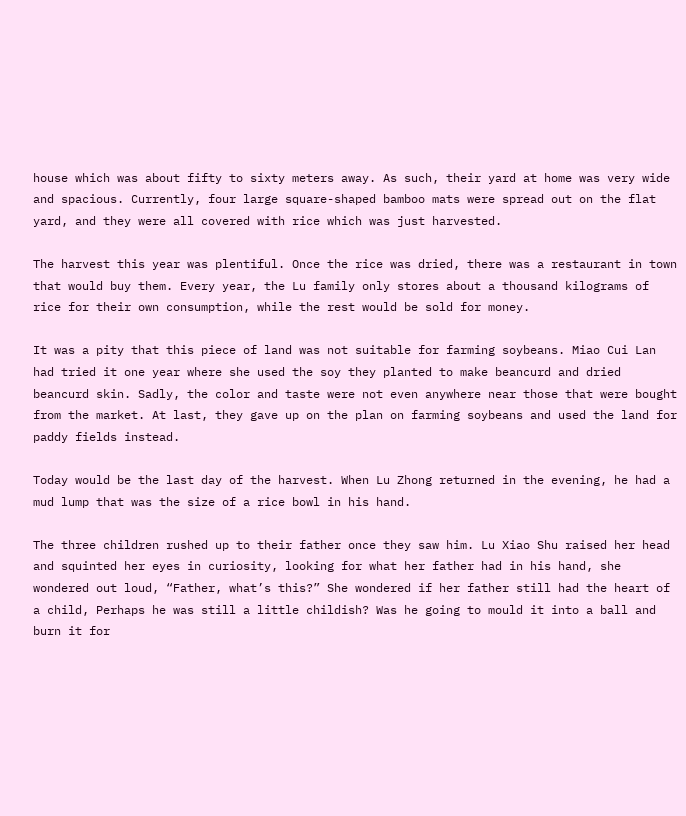house which was about fifty to sixty meters away. As such, their yard at home was very wide and spacious. Currently, four large square-shaped bamboo mats were spread out on the flat yard, and they were all covered with rice which was just harvested.

The harvest this year was plentiful. Once the rice was dried, there was a restaurant in town that would buy them. Every year, the Lu family only stores about a thousand kilograms of rice for their own consumption, while the rest would be sold for money.

It was a pity that this piece of land was not suitable for farming soybeans. Miao Cui Lan had tried it one year where she used the soy they planted to make beancurd and dried beancurd skin. Sadly, the color and taste were not even anywhere near those that were bought from the market. At last, they gave up on the plan on farming soybeans and used the land for paddy fields instead.

Today would be the last day of the harvest. When Lu Zhong returned in the evening, he had a mud lump that was the size of a rice bowl in his hand.

The three children rushed up to their father once they saw him. Lu Xiao Shu raised her head and squinted her eyes in curiosity, looking for what her father had in his hand, she wondered out loud, “Father, what’s this?” She wondered if her father still had the heart of a child, Perhaps he was still a little childish? Was he going to mould it into a ball and burn it for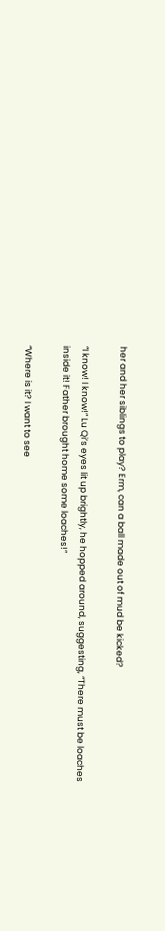her and her siblings to play? Erm, can a ball made out of mud be kicked?

“I know! I know!” Lu Qi’s eyes lit up brightly, he hopped around, suggesting, “There must be loaches inside it! Father brought home some loaches!”

“Where is it? I want to see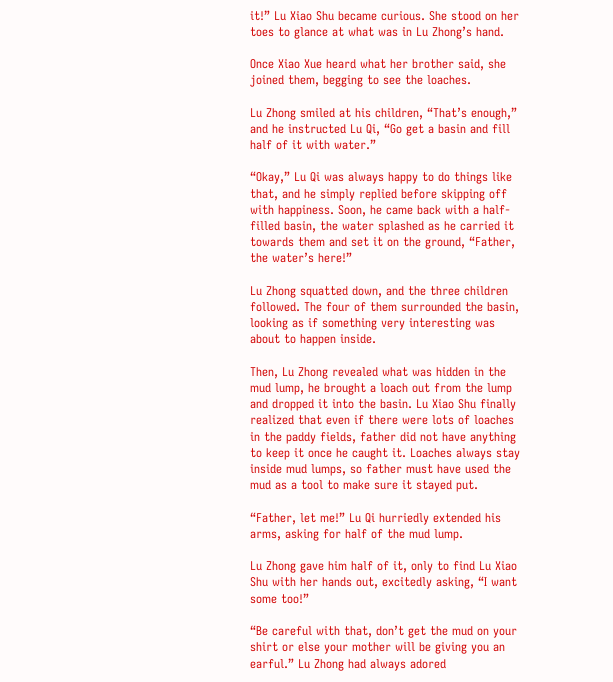it!” Lu Xiao Shu became curious. She stood on her toes to glance at what was in Lu Zhong’s hand.

Once Xiao Xue heard what her brother said, she joined them, begging to see the loaches.

Lu Zhong smiled at his children, “That’s enough,” and he instructed Lu Qi, “Go get a basin and fill half of it with water.”

“Okay,” Lu Qi was always happy to do things like that, and he simply replied before skipping off with happiness. Soon, he came back with a half-filled basin, the water splashed as he carried it towards them and set it on the ground, “Father, the water’s here!”

Lu Zhong squatted down, and the three children followed. The four of them surrounded the basin, looking as if something very interesting was about to happen inside.

Then, Lu Zhong revealed what was hidden in the mud lump, he brought a loach out from the lump and dropped it into the basin. Lu Xiao Shu finally realized that even if there were lots of loaches in the paddy fields, father did not have anything to keep it once he caught it. Loaches always stay inside mud lumps, so father must have used the mud as a tool to make sure it stayed put.

“Father, let me!” Lu Qi hurriedly extended his arms, asking for half of the mud lump.

Lu Zhong gave him half of it, only to find Lu Xiao Shu with her hands out, excitedly asking, “I want some too!”

“Be careful with that, don’t get the mud on your shirt or else your mother will be giving you an earful.” Lu Zhong had always adored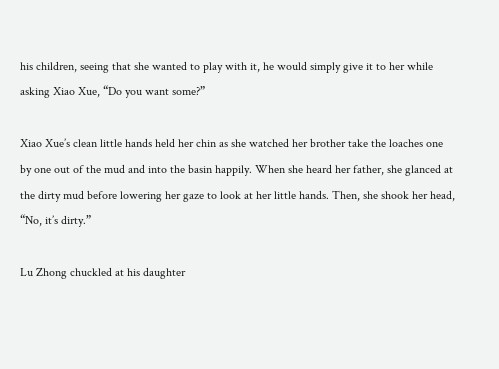his children, seeing that she wanted to play with it, he would simply give it to her while asking Xiao Xue, “Do you want some?”

Xiao Xue’s clean little hands held her chin as she watched her brother take the loaches one by one out of the mud and into the basin happily. When she heard her father, she glanced at the dirty mud before lowering her gaze to look at her little hands. Then, she shook her head, “No, it’s dirty.”

Lu Zhong chuckled at his daughter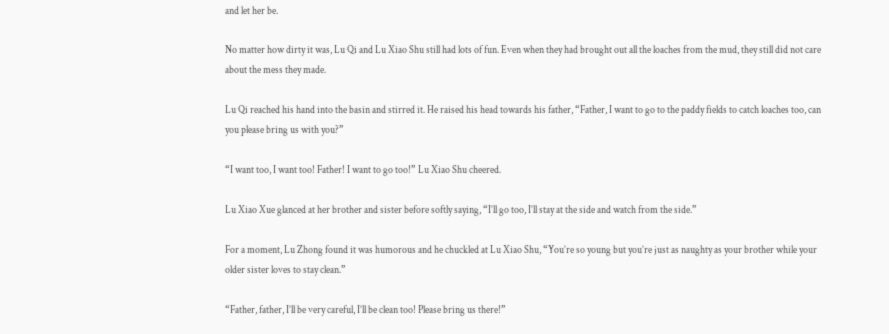and let her be.

No matter how dirty it was, Lu Qi and Lu Xiao Shu still had lots of fun. Even when they had brought out all the loaches from the mud, they still did not care about the mess they made.

Lu Qi reached his hand into the basin and stirred it. He raised his head towards his father, “Father, I want to go to the paddy fields to catch loaches too, can you please bring us with you?”

“I want too, I want too! Father! I want to go too!” Lu Xiao Shu cheered.

Lu Xiao Xue glanced at her brother and sister before softly saying, “I’ll go too, I’ll stay at the side and watch from the side.”

For a moment, Lu Zhong found it was humorous and he chuckled at Lu Xiao Shu, “You’re so young but you’re just as naughty as your brother while your older sister loves to stay clean.”

“Father, father, I’ll be very careful, I’ll be clean too! Please bring us there!”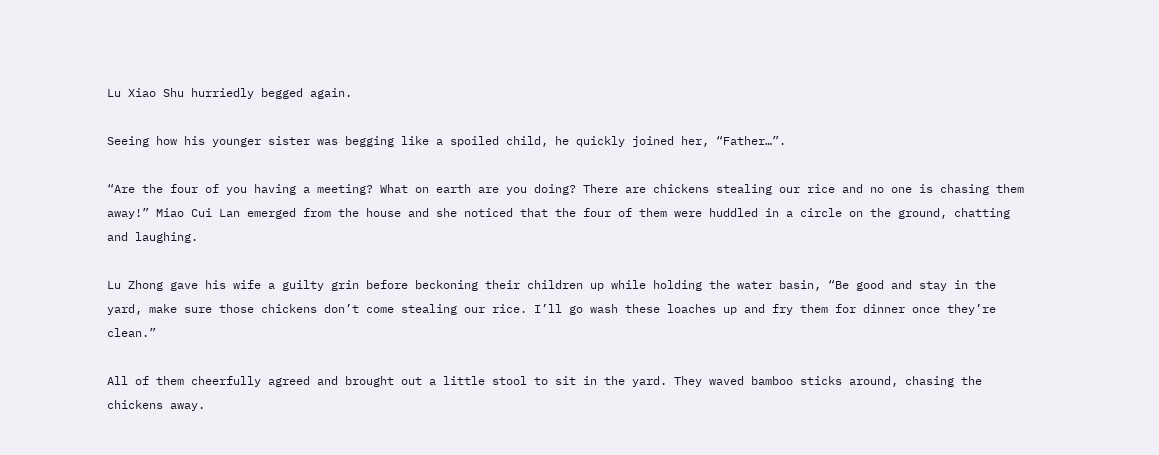Lu Xiao Shu hurriedly begged again.

Seeing how his younger sister was begging like a spoiled child, he quickly joined her, “Father…”.

“Are the four of you having a meeting? What on earth are you doing? There are chickens stealing our rice and no one is chasing them away!” Miao Cui Lan emerged from the house and she noticed that the four of them were huddled in a circle on the ground, chatting and laughing.

Lu Zhong gave his wife a guilty grin before beckoning their children up while holding the water basin, “Be good and stay in the yard, make sure those chickens don’t come stealing our rice. I’ll go wash these loaches up and fry them for dinner once they’re clean.”

All of them cheerfully agreed and brought out a little stool to sit in the yard. They waved bamboo sticks around, chasing the chickens away.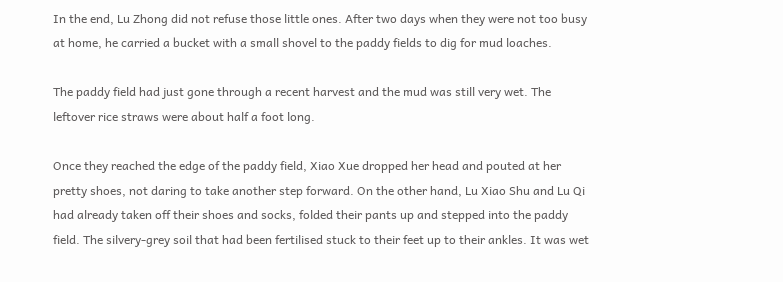In the end, Lu Zhong did not refuse those little ones. After two days when they were not too busy at home, he carried a bucket with a small shovel to the paddy fields to dig for mud loaches.

The paddy field had just gone through a recent harvest and the mud was still very wet. The leftover rice straws were about half a foot long.

Once they reached the edge of the paddy field, Xiao Xue dropped her head and pouted at her pretty shoes, not daring to take another step forward. On the other hand, Lu Xiao Shu and Lu Qi had already taken off their shoes and socks, folded their pants up and stepped into the paddy field. The silvery-grey soil that had been fertilised stuck to their feet up to their ankles. It was wet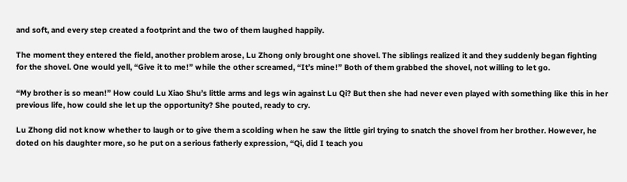and soft, and every step created a footprint and the two of them laughed happily.

The moment they entered the field, another problem arose, Lu Zhong only brought one shovel. The siblings realized it and they suddenly began fighting for the shovel. One would yell, “Give it to me!” while the other screamed, “It’s mine!” Both of them grabbed the shovel, not willing to let go.

“My brother is so mean!” How could Lu Xiao Shu’s little arms and legs win against Lu Qi? But then she had never even played with something like this in her previous life, how could she let up the opportunity? She pouted, ready to cry.

Lu Zhong did not know whether to laugh or to give them a scolding when he saw the little girl trying to snatch the shovel from her brother. However, he doted on his daughter more, so he put on a serious fatherly expression, “Qi, did I teach you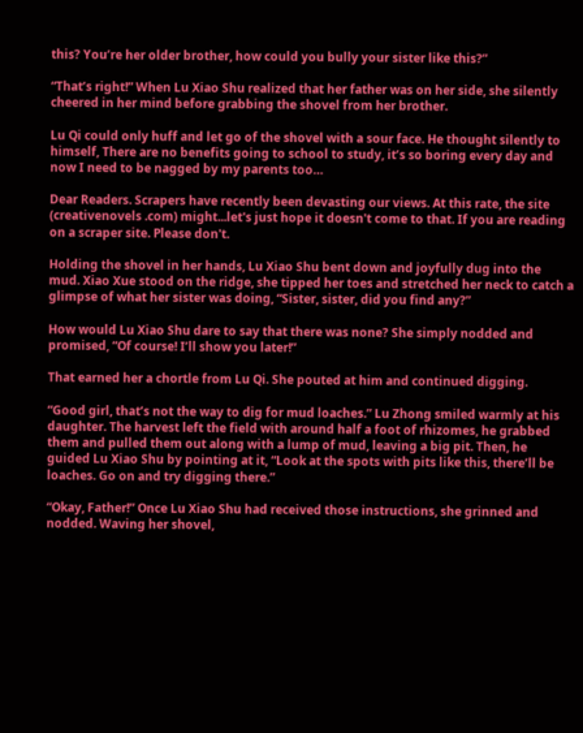this? You’re her older brother, how could you bully your sister like this?”

“That’s right!” When Lu Xiao Shu realized that her father was on her side, she silently cheered in her mind before grabbing the shovel from her brother.

Lu Qi could only huff and let go of the shovel with a sour face. He thought silently to himself, There are no benefits going to school to study, it’s so boring every day and now I need to be nagged by my parents too…

Dear Readers. Scrapers have recently been devasting our views. At this rate, the site (creativenovels .com) might...let's just hope it doesn't come to that. If you are reading on a scraper site. Please don't.

Holding the shovel in her hands, Lu Xiao Shu bent down and joyfully dug into the mud. Xiao Xue stood on the ridge, she tipped her toes and stretched her neck to catch a glimpse of what her sister was doing, “Sister, sister, did you find any?”

How would Lu Xiao Shu dare to say that there was none? She simply nodded and promised, “Of course! I’ll show you later!”

That earned her a chortle from Lu Qi. She pouted at him and continued digging.

“Good girl, that’s not the way to dig for mud loaches.” Lu Zhong smiled warmly at his daughter. The harvest left the field with around half a foot of rhizomes, he grabbed them and pulled them out along with a lump of mud, leaving a big pit. Then, he guided Lu Xiao Shu by pointing at it, “Look at the spots with pits like this, there’ll be loaches. Go on and try digging there.”

“Okay, Father!” Once Lu Xiao Shu had received those instructions, she grinned and nodded. Waving her shovel,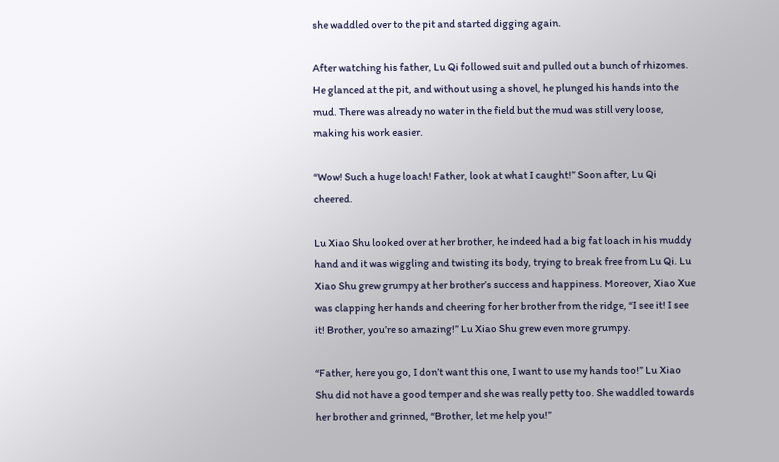she waddled over to the pit and started digging again.

After watching his father, Lu Qi followed suit and pulled out a bunch of rhizomes. He glanced at the pit, and without using a shovel, he plunged his hands into the mud. There was already no water in the field but the mud was still very loose, making his work easier.

“Wow! Such a huge loach! Father, look at what I caught!” Soon after, Lu Qi cheered.

Lu Xiao Shu looked over at her brother, he indeed had a big fat loach in his muddy hand and it was wiggling and twisting its body, trying to break free from Lu Qi. Lu Xiao Shu grew grumpy at her brother’s success and happiness. Moreover, Xiao Xue was clapping her hands and cheering for her brother from the ridge, “I see it! I see it! Brother, you’re so amazing!” Lu Xiao Shu grew even more grumpy.

“Father, here you go, I don’t want this one, I want to use my hands too!” Lu Xiao Shu did not have a good temper and she was really petty too. She waddled towards her brother and grinned, “Brother, let me help you!”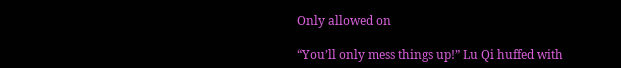Only allowed on

“You’ll only mess things up!” Lu Qi huffed with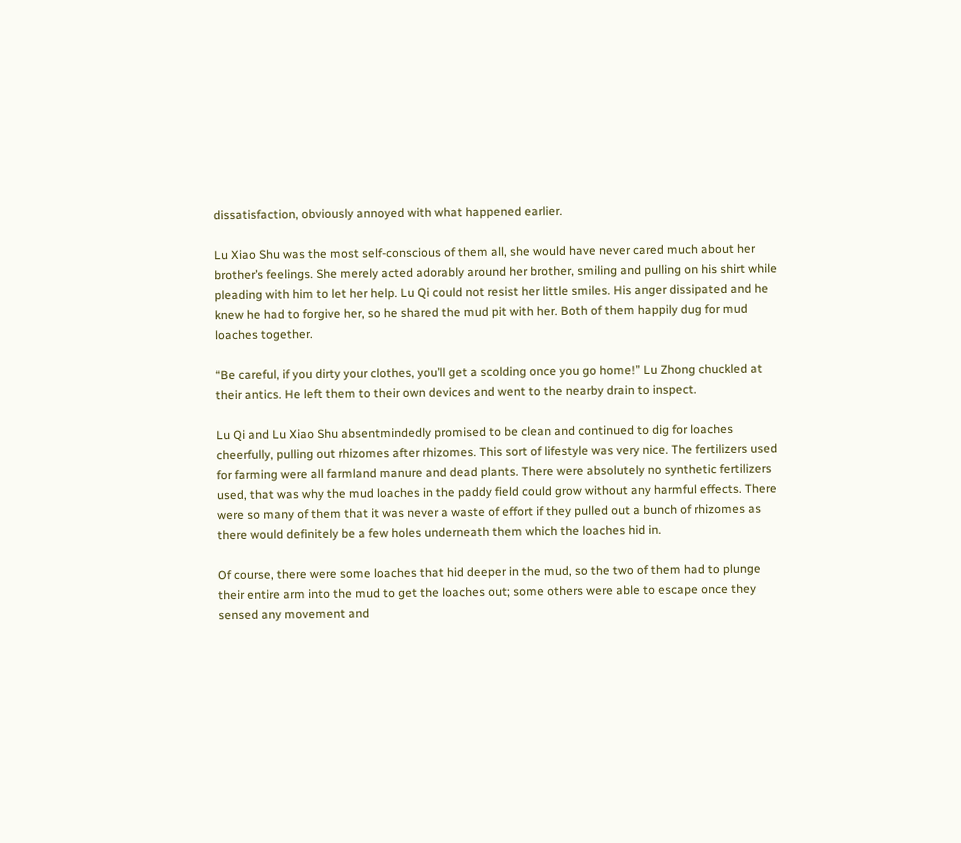dissatisfaction, obviously annoyed with what happened earlier.

Lu Xiao Shu was the most self-conscious of them all, she would have never cared much about her brother’s feelings. She merely acted adorably around her brother, smiling and pulling on his shirt while pleading with him to let her help. Lu Qi could not resist her little smiles. His anger dissipated and he knew he had to forgive her, so he shared the mud pit with her. Both of them happily dug for mud loaches together.

“Be careful, if you dirty your clothes, you’ll get a scolding once you go home!” Lu Zhong chuckled at their antics. He left them to their own devices and went to the nearby drain to inspect.

Lu Qi and Lu Xiao Shu absentmindedly promised to be clean and continued to dig for loaches cheerfully, pulling out rhizomes after rhizomes. This sort of lifestyle was very nice. The fertilizers used for farming were all farmland manure and dead plants. There were absolutely no synthetic fertilizers used, that was why the mud loaches in the paddy field could grow without any harmful effects. There were so many of them that it was never a waste of effort if they pulled out a bunch of rhizomes as there would definitely be a few holes underneath them which the loaches hid in.

Of course, there were some loaches that hid deeper in the mud, so the two of them had to plunge their entire arm into the mud to get the loaches out; some others were able to escape once they sensed any movement and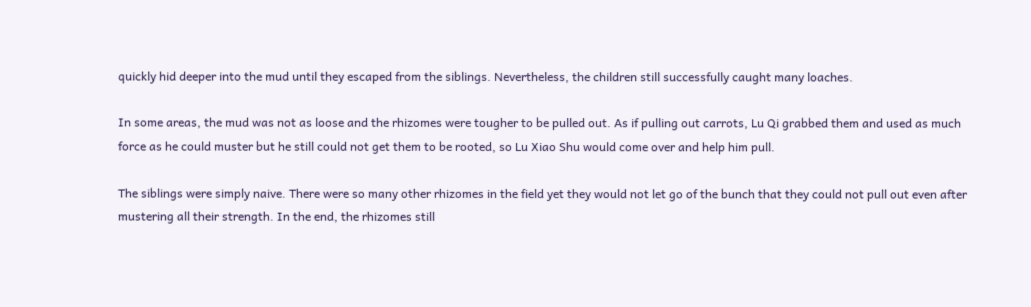quickly hid deeper into the mud until they escaped from the siblings. Nevertheless, the children still successfully caught many loaches.

In some areas, the mud was not as loose and the rhizomes were tougher to be pulled out. As if pulling out carrots, Lu Qi grabbed them and used as much force as he could muster but he still could not get them to be rooted, so Lu Xiao Shu would come over and help him pull.

The siblings were simply naive. There were so many other rhizomes in the field yet they would not let go of the bunch that they could not pull out even after mustering all their strength. In the end, the rhizomes still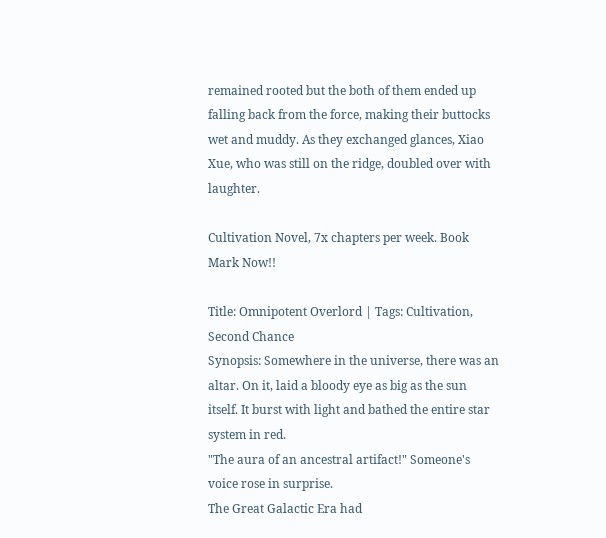remained rooted but the both of them ended up falling back from the force, making their buttocks wet and muddy. As they exchanged glances, Xiao Xue, who was still on the ridge, doubled over with laughter.

Cultivation Novel, 7x chapters per week. Book Mark Now!!

Title: Omnipotent Overlord | Tags: Cultivation, Second Chance
Synopsis: Somewhere in the universe, there was an altar. On it, laid a bloody eye as big as the sun itself. It burst with light and bathed the entire star system in red.
"The aura of an ancestral artifact!" Someone's voice rose in surprise.
The Great Galactic Era had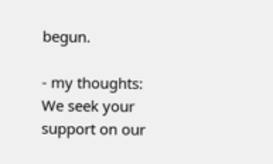begun.

- my thoughts:
We seek your support on our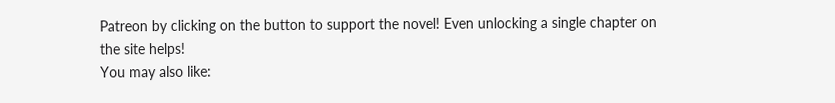Patreon by clicking on the button to support the novel! Even unlocking a single chapter on the site helps!
You may also like: